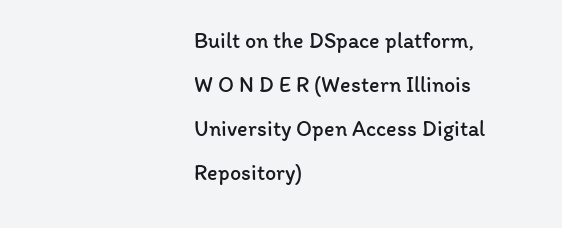Built on the DSpace platform, W O N D E R (Western Illinois University Open Access Digital Repository)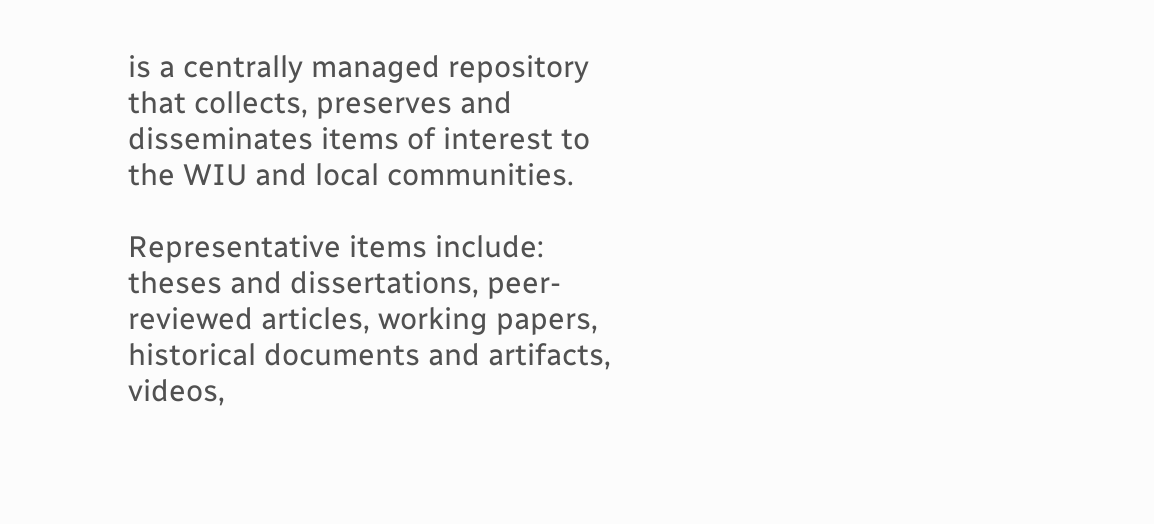is a centrally managed repository that collects, preserves and disseminates items of interest to the WIU and local communities.

Representative items include: theses and dissertations, peer-reviewed articles, working papers, historical documents and artifacts, videos,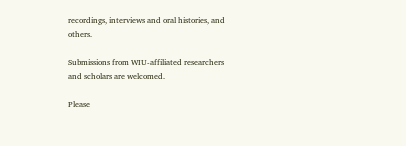recordings, interviews and oral histories, and others.

Submissions from WIU-affiliated researchers and scholars are welcomed.

Please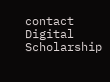contact Digital Scholarship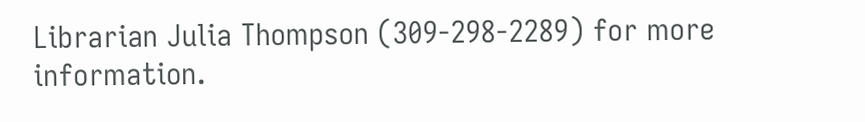Librarian Julia Thompson (309-298-2289) for more information.